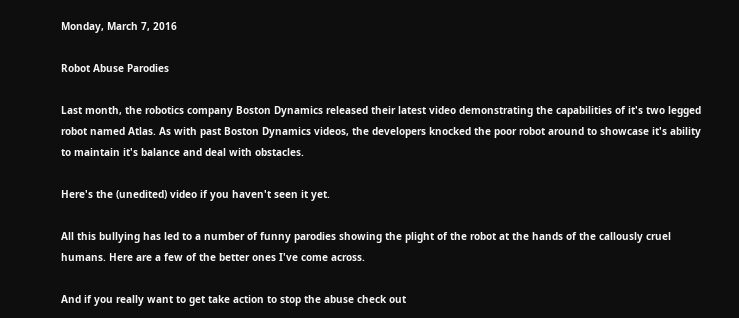Monday, March 7, 2016

Robot Abuse Parodies

Last month, the robotics company Boston Dynamics released their latest video demonstrating the capabilities of it's two legged robot named Atlas. As with past Boston Dynamics videos, the developers knocked the poor robot around to showcase it's ability to maintain it's balance and deal with obstacles.

Here's the (unedited) video if you haven't seen it yet.

All this bullying has led to a number of funny parodies showing the plight of the robot at the hands of the callously cruel humans. Here are a few of the better ones I've come across.

And if you really want to get take action to stop the abuse check out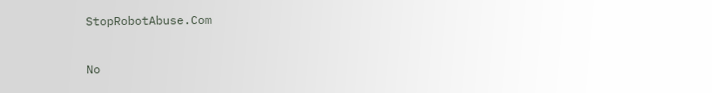StopRobotAbuse.Com

No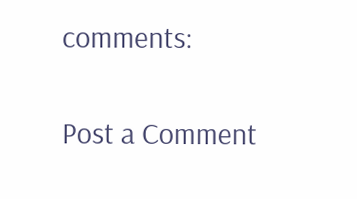comments:

Post a Comment